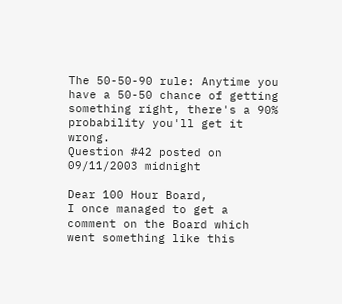The 50-50-90 rule: Anytime you have a 50-50 chance of getting something right, there's a 90% probability you'll get it wrong.
Question #42 posted on 09/11/2003 midnight

Dear 100 Hour Board,
I once managed to get a comment on the Board which went something like this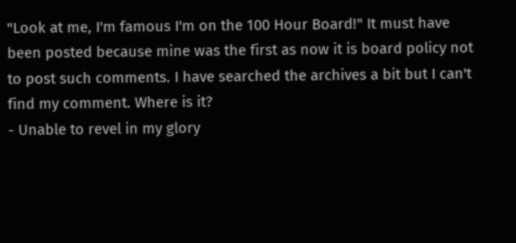"Look at me, I'm famous I'm on the 100 Hour Board!" It must have been posted because mine was the first as now it is board policy not to post such comments. I have searched the archives a bit but I can't find my comment. Where is it?
- Unable to revel in my glory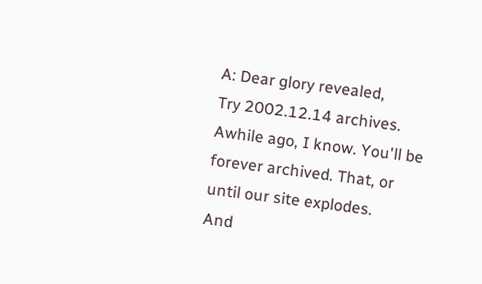A: Dear glory revealed,
Try 2002.12.14 archives. Awhile ago, I know. You'll be forever archived. That, or until our site explodes.
And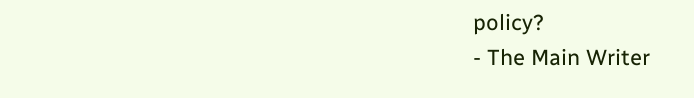policy?
- The Main Writer